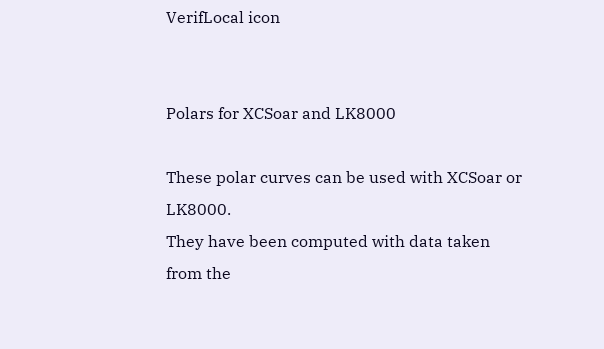VerifLocal icon


Polars for XCSoar and LK8000

These polar curves can be used with XCSoar or LK8000.
They have been computed with data taken from the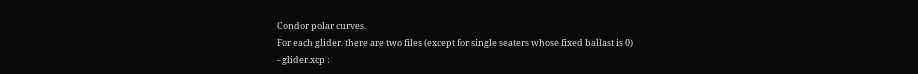Condor polar curves.
For each glider. there are two files (except for single seaters whose fixed ballast is 0)
- glider.xcp :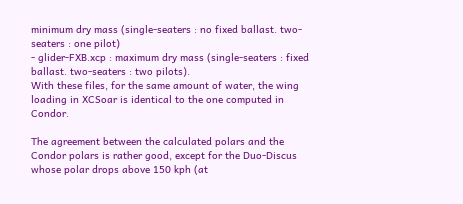minimum dry mass (single-seaters : no fixed ballast. two-seaters : one pilot)
- glider-FXB.xcp : maximum dry mass (single-seaters : fixed ballast. two-seaters : two pilots).
With these files, for the same amount of water, the wing loading in XCSoar is identical to the one computed in Condor.

The agreement between the calculated polars and the Condor polars is rather good, except for the Duo-Discus whose polar drops above 150 kph (at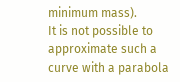minimum mass).
It is not possible to approximate such a curve with a parabola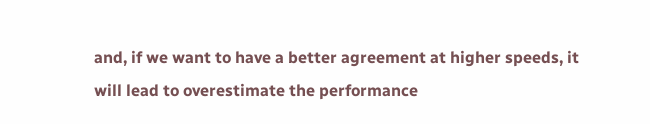and, if we want to have a better agreement at higher speeds, it will lead to overestimate the performance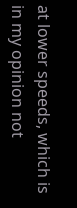at lower speeds, which is in my opinion not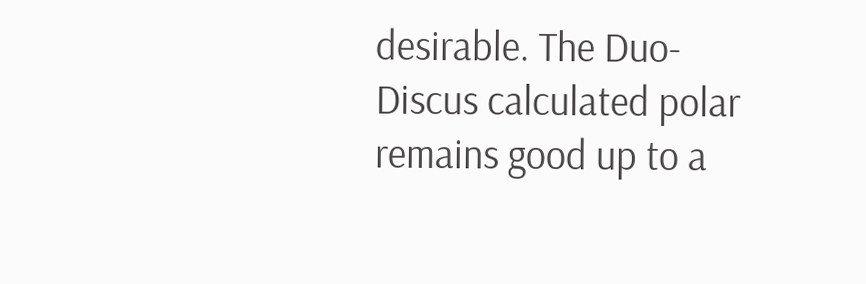desirable. The Duo-Discus calculated polar remains good up to a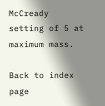McCready setting of 5 at maximum mass.

Back to index page